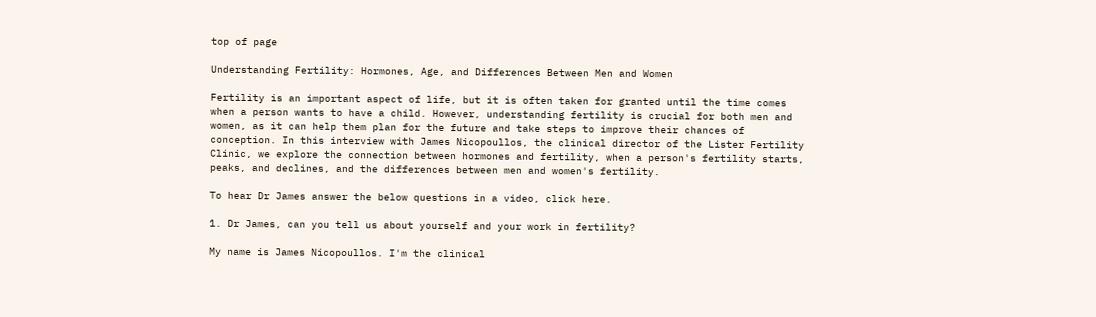top of page

Understanding Fertility: Hormones, Age, and Differences Between Men and Women

Fertility is an important aspect of life, but it is often taken for granted until the time comes when a person wants to have a child. However, understanding fertility is crucial for both men and women, as it can help them plan for the future and take steps to improve their chances of conception. In this interview with James Nicopoullos, the clinical director of the Lister Fertility Clinic, we explore the connection between hormones and fertility, when a person's fertility starts, peaks, and declines, and the differences between men and women's fertility.

To hear Dr James answer the below questions in a video, click here.

1. Dr James, can you tell us about yourself and your work in fertility?

My name is James Nicopoullos. I'm the clinical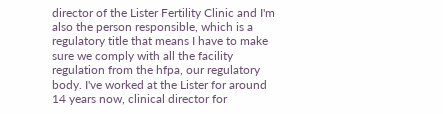director of the Lister Fertility Clinic and I'm also the person responsible, which is a regulatory title that means I have to make sure we comply with all the facility regulation from the hfpa, our regulatory body. I've worked at the Lister for around 14 years now, clinical director for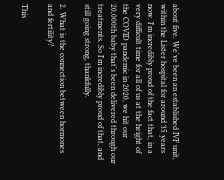about five. We've been an established IVF unit, within the Lister hospital for around 35 years now. I'm incredibly proud of the fact that, in a very difficult time for all of us at the height of the COVID pandemic in 2020, we hit our 20,000th baby that's been delivered through our treatments. So I'm incredibly proud of that, and still going strong, thankfully.

2. What is the connection between hormones and fertility?

This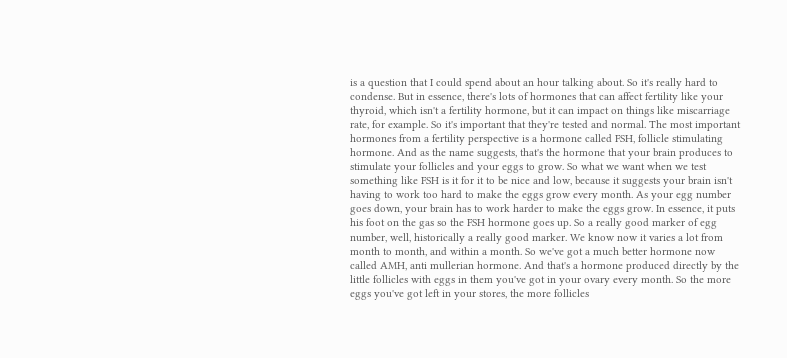is a question that I could spend about an hour talking about. So it's really hard to condense. But in essence, there's lots of hormones that can affect fertility like your thyroid, which isn't a fertility hormone, but it can impact on things like miscarriage rate, for example. So it's important that they're tested and normal. The most important hormones from a fertility perspective is a hormone called FSH, follicle stimulating hormone. And as the name suggests, that's the hormone that your brain produces to stimulate your follicles and your eggs to grow. So what we want when we test something like FSH is it for it to be nice and low, because it suggests your brain isn't having to work too hard to make the eggs grow every month. As your egg number goes down, your brain has to work harder to make the eggs grow. In essence, it puts his foot on the gas so the FSH hormone goes up. So a really good marker of egg number, well, historically a really good marker. We know now it varies a lot from month to month, and within a month. So we've got a much better hormone now called AMH, anti mullerian hormone. And that's a hormone produced directly by the little follicles with eggs in them you've got in your ovary every month. So the more eggs you've got left in your stores, the more follicles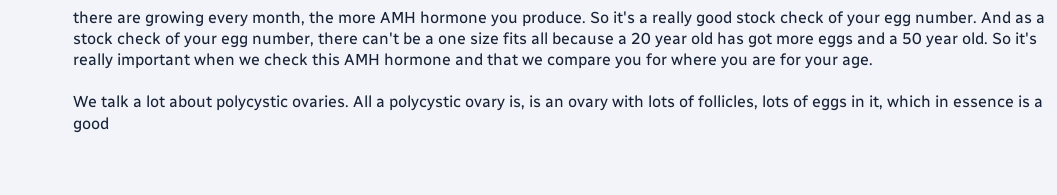there are growing every month, the more AMH hormone you produce. So it's a really good stock check of your egg number. And as a stock check of your egg number, there can't be a one size fits all because a 20 year old has got more eggs and a 50 year old. So it's really important when we check this AMH hormone and that we compare you for where you are for your age.

We talk a lot about polycystic ovaries. All a polycystic ovary is, is an ovary with lots of follicles, lots of eggs in it, which in essence is a good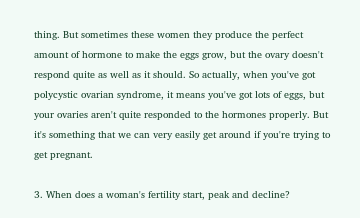thing. But sometimes these women they produce the perfect amount of hormone to make the eggs grow, but the ovary doesn't respond quite as well as it should. So actually, when you've got polycystic ovarian syndrome, it means you've got lots of eggs, but your ovaries aren't quite responded to the hormones properly. But it's something that we can very easily get around if you're trying to get pregnant.

3. When does a woman's fertility start, peak and decline?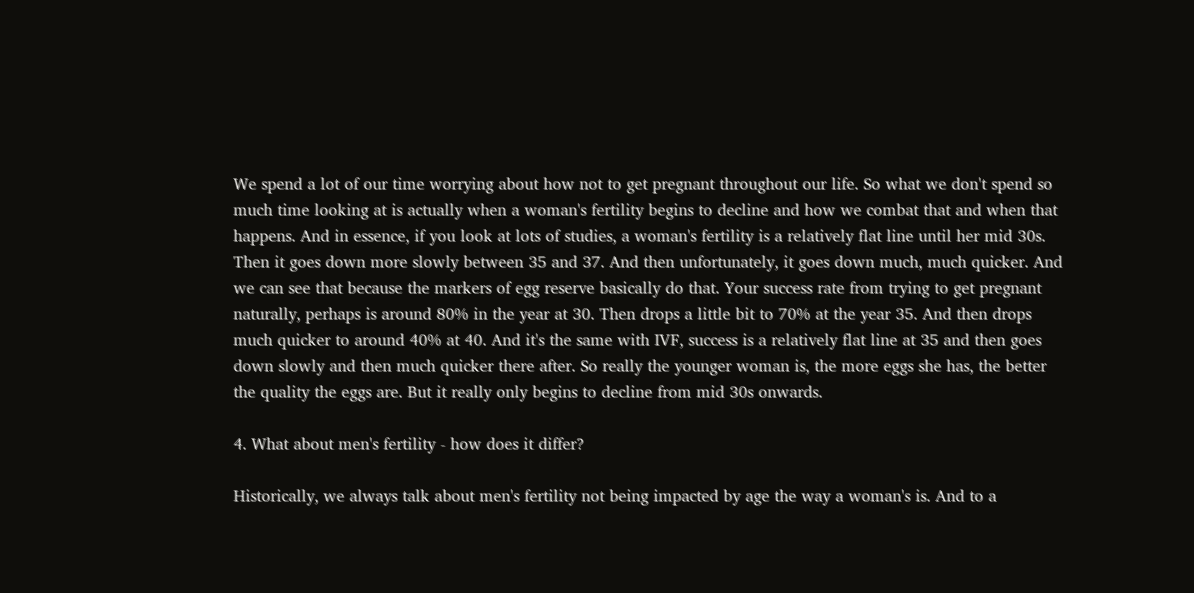We spend a lot of our time worrying about how not to get pregnant throughout our life. So what we don't spend so much time looking at is actually when a woman's fertility begins to decline and how we combat that and when that happens. And in essence, if you look at lots of studies, a woman's fertility is a relatively flat line until her mid 30s. Then it goes down more slowly between 35 and 37. And then unfortunately, it goes down much, much quicker. And we can see that because the markers of egg reserve basically do that. Your success rate from trying to get pregnant naturally, perhaps is around 80% in the year at 30. Then drops a little bit to 70% at the year 35. And then drops much quicker to around 40% at 40. And it's the same with IVF, success is a relatively flat line at 35 and then goes down slowly and then much quicker there after. So really the younger woman is, the more eggs she has, the better the quality the eggs are. But it really only begins to decline from mid 30s onwards.

4. What about men's fertility - how does it differ?

Historically, we always talk about men's fertility not being impacted by age the way a woman's is. And to a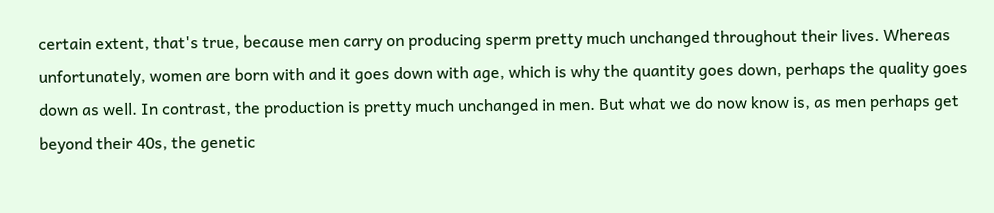certain extent, that's true, because men carry on producing sperm pretty much unchanged throughout their lives. Whereas unfortunately, women are born with and it goes down with age, which is why the quantity goes down, perhaps the quality goes down as well. In contrast, the production is pretty much unchanged in men. But what we do now know is, as men perhaps get beyond their 40s, the genetic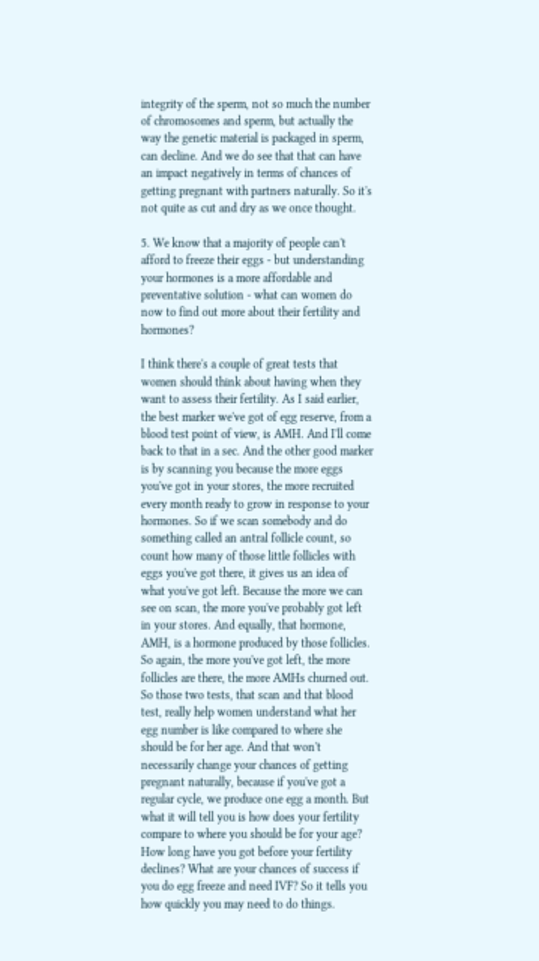integrity of the sperm, not so much the number of chromosomes and sperm, but actually the way the genetic material is packaged in sperm, can decline. And we do see that that can have an impact negatively in terms of chances of getting pregnant with partners naturally. So it's not quite as cut and dry as we once thought.

5. We know that a majority of people can't afford to freeze their eggs - but understanding your hormones is a more affordable and preventative solution - what can women do now to find out more about their fertility and hormones?

I think there's a couple of great tests that women should think about having when they want to assess their fertility. As I said earlier, the best marker we've got of egg reserve, from a blood test point of view, is AMH. And I'll come back to that in a sec. And the other good marker is by scanning you because the more eggs you've got in your stores, the more recruited every month ready to grow in response to your hormones. So if we scan somebody and do something called an antral follicle count, so count how many of those little follicles with eggs you've got there, it gives us an idea of what you've got left. Because the more we can see on scan, the more you've probably got left in your stores. And equally, that hormone, AMH, is a hormone produced by those follicles. So again, the more you've got left, the more follicles are there, the more AMHs churned out. So those two tests, that scan and that blood test, really help women understand what her egg number is like compared to where she should be for her age. And that won't necessarily change your chances of getting pregnant naturally, because if you've got a regular cycle, we produce one egg a month. But what it will tell you is how does your fertility compare to where you should be for your age? How long have you got before your fertility declines? What are your chances of success if you do egg freeze and need IVF? So it tells you how quickly you may need to do things.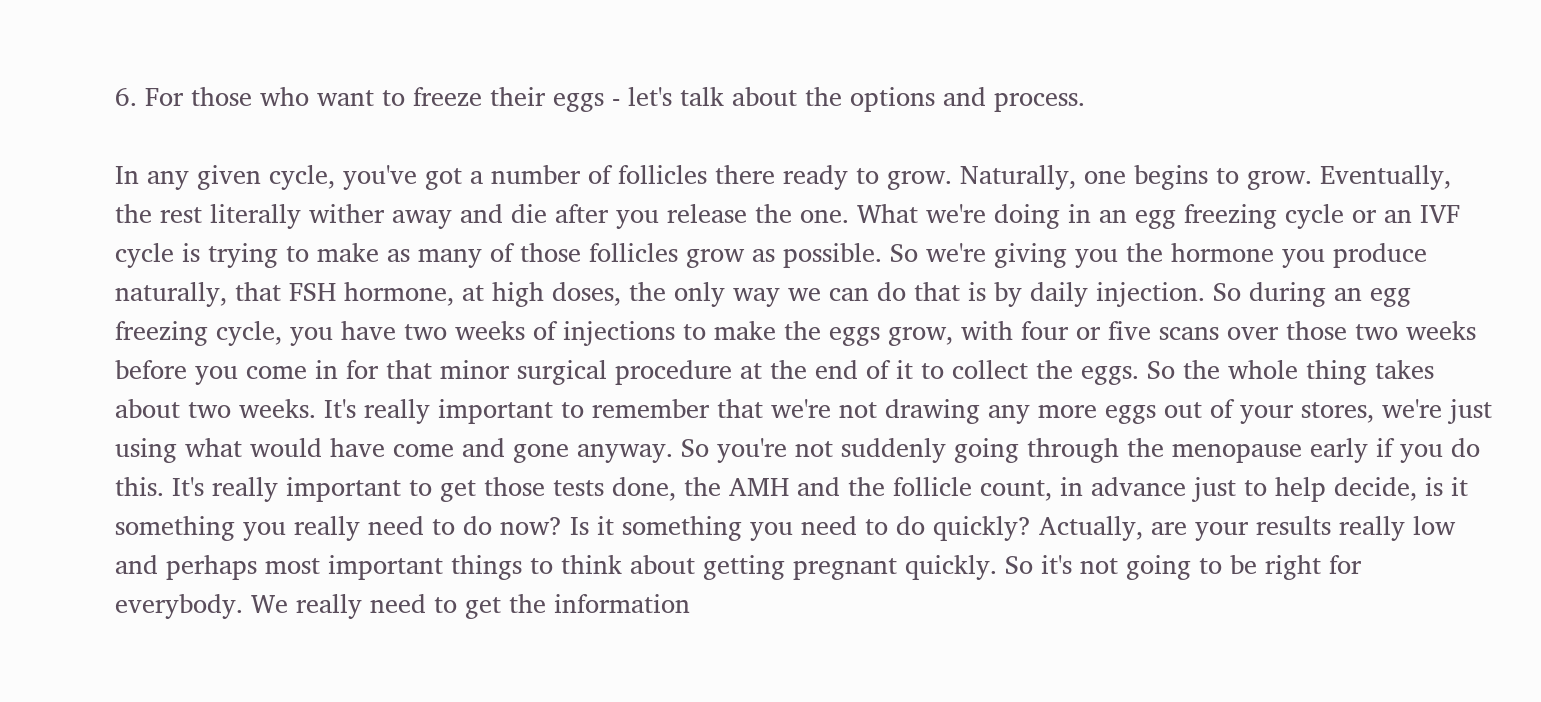6. For those who want to freeze their eggs - let's talk about the options and process.

In any given cycle, you've got a number of follicles there ready to grow. Naturally, one begins to grow. Eventually, the rest literally wither away and die after you release the one. What we're doing in an egg freezing cycle or an IVF cycle is trying to make as many of those follicles grow as possible. So we're giving you the hormone you produce naturally, that FSH hormone, at high doses, the only way we can do that is by daily injection. So during an egg freezing cycle, you have two weeks of injections to make the eggs grow, with four or five scans over those two weeks before you come in for that minor surgical procedure at the end of it to collect the eggs. So the whole thing takes about two weeks. It's really important to remember that we're not drawing any more eggs out of your stores, we're just using what would have come and gone anyway. So you're not suddenly going through the menopause early if you do this. It's really important to get those tests done, the AMH and the follicle count, in advance just to help decide, is it something you really need to do now? Is it something you need to do quickly? Actually, are your results really low and perhaps most important things to think about getting pregnant quickly. So it's not going to be right for everybody. We really need to get the information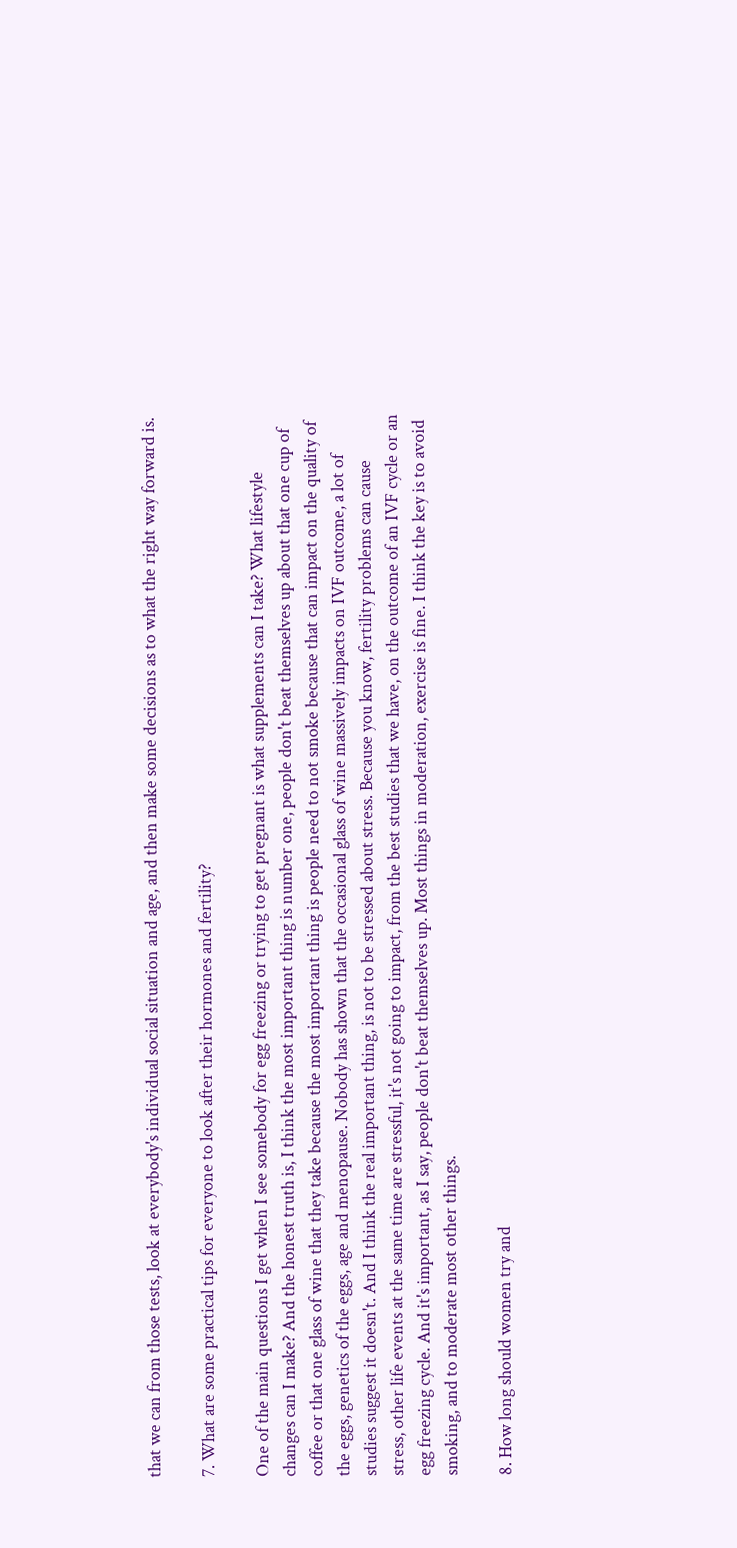that we can from those tests, look at everybody's individual social situation and age, and then make some decisions as to what the right way forward is.

7. What are some practical tips for everyone to look after their hormones and fertility?

One of the main questions I get when I see somebody for egg freezing or trying to get pregnant is what supplements can I take? What lifestyle changes can I make? And the honest truth is, I think the most important thing is number one, people don't beat themselves up about that one cup of coffee or that one glass of wine that they take because the most important thing is people need to not smoke because that can impact on the quality of the eggs, genetics of the eggs, age and menopause. Nobody has shown that the occasional glass of wine massively impacts on IVF outcome, a lot of studies suggest it doesn't. And I think the real important thing, is not to be stressed about stress. Because you know, fertility problems can cause stress, other life events at the same time are stressful, it's not going to impact, from the best studies that we have, on the outcome of an IVF cycle or an egg freezing cycle. And it's important, as I say, people don't beat themselves up. Most things in moderation, exercise is fine. I think the key is to avoid smoking, and to moderate most other things.

8. How long should women try and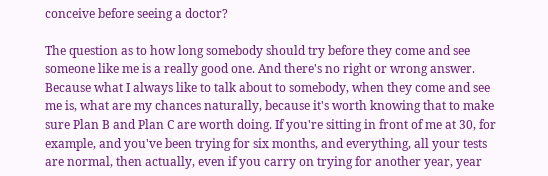conceive before seeing a doctor?

The question as to how long somebody should try before they come and see someone like me is a really good one. And there's no right or wrong answer. Because what I always like to talk about to somebody, when they come and see me is, what are my chances naturally, because it's worth knowing that to make sure Plan B and Plan C are worth doing. If you're sitting in front of me at 30, for example, and you've been trying for six months, and everything, all your tests are normal, then actually, even if you carry on trying for another year, year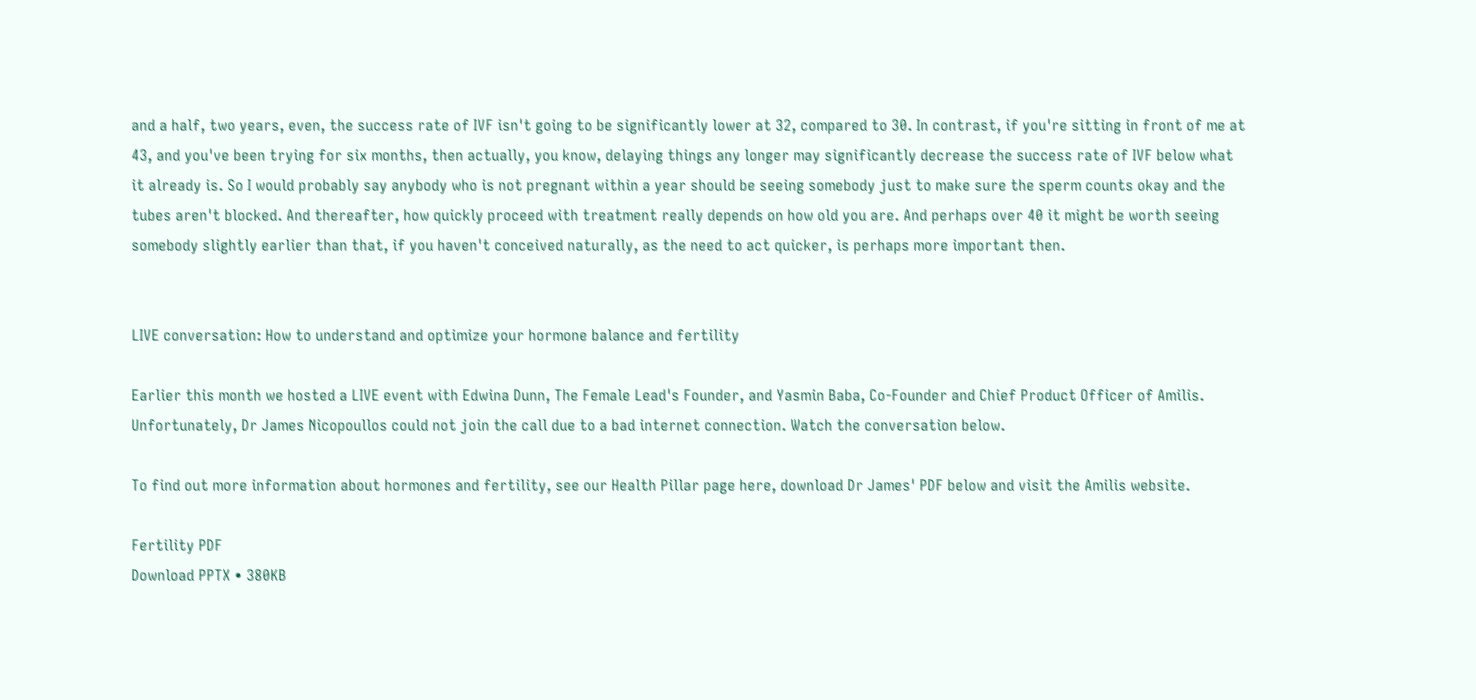and a half, two years, even, the success rate of IVF isn't going to be significantly lower at 32, compared to 30. In contrast, if you're sitting in front of me at 43, and you've been trying for six months, then actually, you know, delaying things any longer may significantly decrease the success rate of IVF below what it already is. So I would probably say anybody who is not pregnant within a year should be seeing somebody just to make sure the sperm counts okay and the tubes aren't blocked. And thereafter, how quickly proceed with treatment really depends on how old you are. And perhaps over 40 it might be worth seeing somebody slightly earlier than that, if you haven't conceived naturally, as the need to act quicker, is perhaps more important then.


LIVE conversation: How to understand and optimize your hormone balance and fertility

Earlier this month we hosted a LIVE event with Edwina Dunn, The Female Lead's Founder, and Yasmin Baba, Co-Founder and Chief Product Officer of Amilis. Unfortunately, Dr James Nicopoullos could not join the call due to a bad internet connection. Watch the conversation below.

To find out more information about hormones and fertility, see our Health Pillar page here, download Dr James' PDF below and visit the Amilis website.

Fertility PDF
Download PPTX • 380KB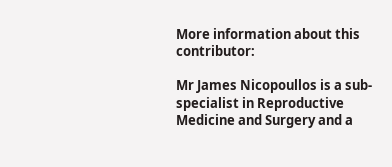More information about this contributor:

Mr James Nicopoullos is a sub-specialist in Reproductive Medicine and Surgery and a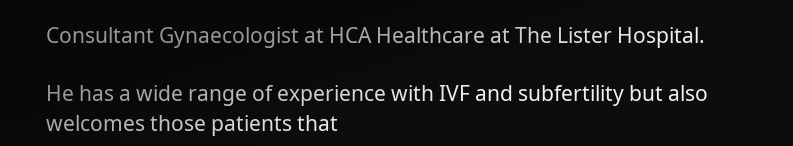Consultant Gynaecologist at HCA Healthcare at The Lister Hospital.

He has a wide range of experience with IVF and subfertility but also welcomes those patients that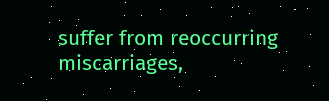suffer from reoccurring miscarriages,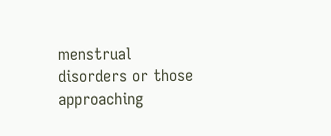menstrual disorders or those approaching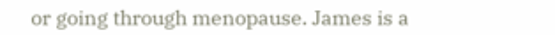or going through menopause. James is a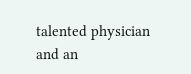talented physician and an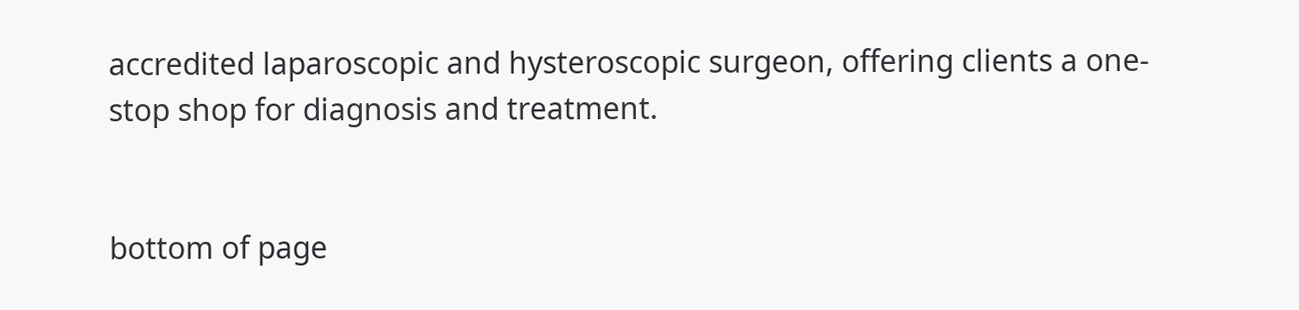accredited laparoscopic and hysteroscopic surgeon, offering clients a one-stop shop for diagnosis and treatment.


bottom of page